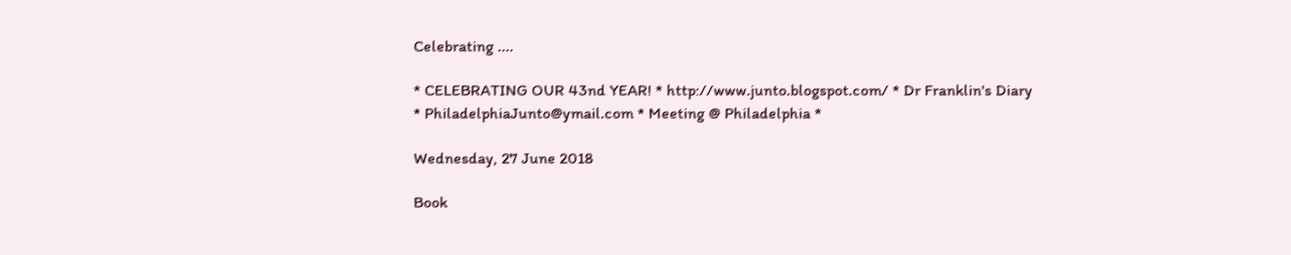Celebrating ....

* CELEBRATING OUR 43nd YEAR! * http://www.junto.blogspot.com/ * Dr Franklin's Diary * PhiladelphiaJunto@ymail.com * Meeting @ Philadelphia *

Wednesday, 27 June 2018

Book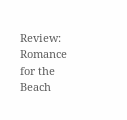Review: Romance for the Beach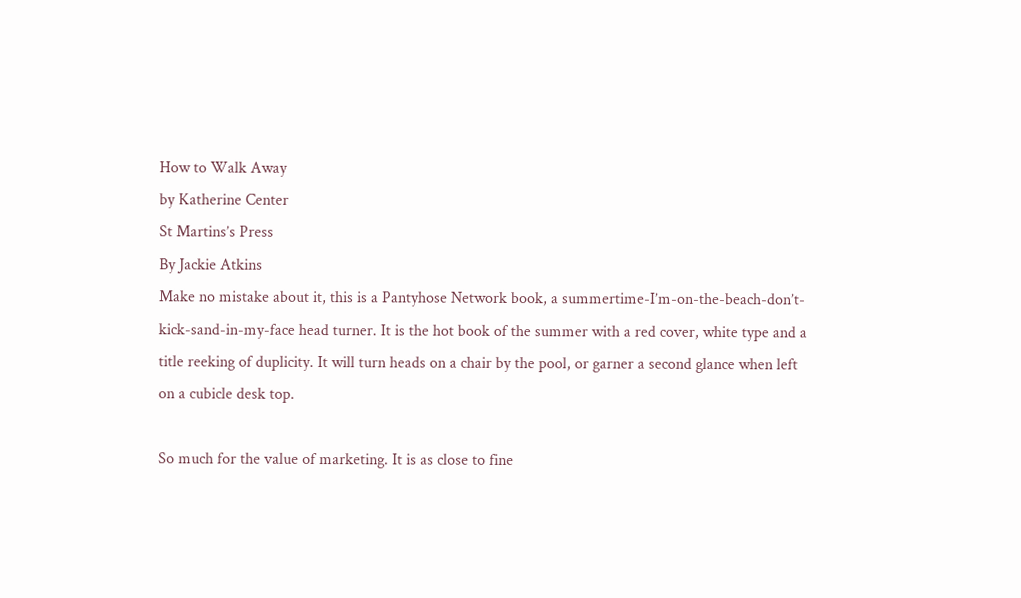How to Walk Away
by Katherine Center
St Martins’s Press
By Jackie Atkins
Make no mistake about it, this is a Pantyhose Network book, a summertime-I’m-on-the-beach-don’t-kick-sand-in-my-face head turner. It is the hot book of the summer with a red cover, white type and a title reeking of duplicity. It will turn heads on a chair by the pool, or garner a second glance when left on a cubicle desk top.

So much for the value of marketing. It is as close to fine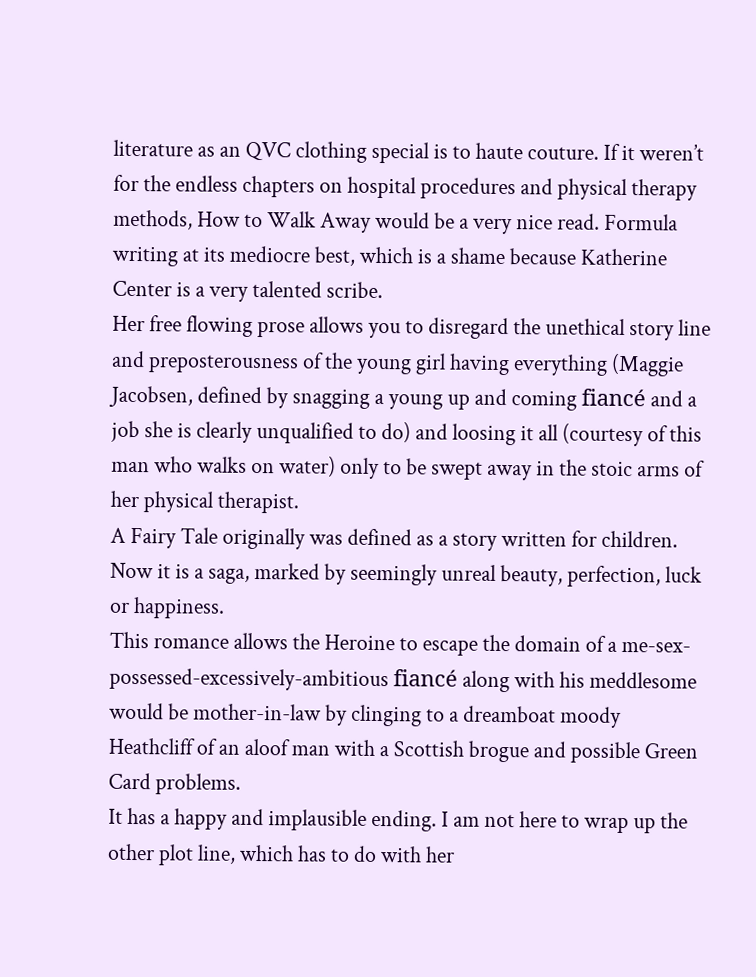literature as an QVC clothing special is to haute couture. If it weren’t for the endless chapters on hospital procedures and physical therapy methods, How to Walk Away would be a very nice read. Formula writing at its mediocre best, which is a shame because Katherine Center is a very talented scribe.
Her free flowing prose allows you to disregard the unethical story line and preposterousness of the young girl having everything (Maggie Jacobsen, defined by snagging a young up and coming fiancé and a job she is clearly unqualified to do) and loosing it all (courtesy of this man who walks on water) only to be swept away in the stoic arms of her physical therapist.
A Fairy Tale originally was defined as a story written for children. Now it is a saga, marked by seemingly unreal beauty, perfection, luck or happiness.
This romance allows the Heroine to escape the domain of a me-sex- possessed-excessively-ambitious fiancé along with his meddlesome would be mother-in-law by clinging to a dreamboat moody Heathcliff of an aloof man with a Scottish brogue and possible Green Card problems.
It has a happy and implausible ending. I am not here to wrap up the other plot line, which has to do with her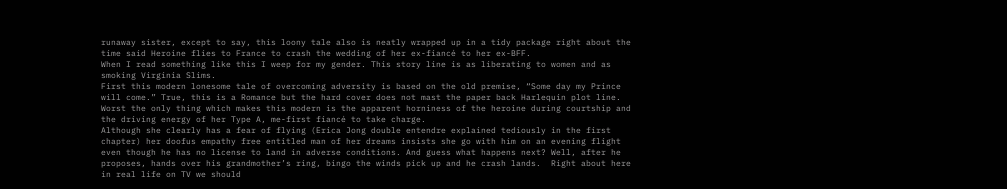runaway sister, except to say, this loony tale also is neatly wrapped up in a tidy package right about the time said Heroine flies to France to crash the wedding of her ex-fiancé to her ex-BFF.
When I read something like this I weep for my gender. This story line is as liberating to women and as smoking Virginia Slims.
First this modern lonesome tale of overcoming adversity is based on the old premise, “Some day my Prince will come.” True, this is a Romance but the hard cover does not mast the paper back Harlequin plot line. Worst the only thing which makes this modern is the apparent horniness of the heroine during courtship and the driving energy of her Type A, me-first fiancé to take charge.
Although she clearly has a fear of flying (Erica Jong double entendre explained tediously in the first chapter) her doofus empathy free entitled man of her dreams insists she go with him on an evening flight even though he has no license to land in adverse conditions. And guess what happens next? Well, after he proposes, hands over his grandmother’s ring, bingo the winds pick up and he crash lands.  Right about here in real life on TV we should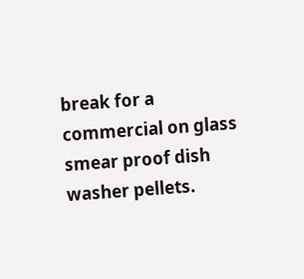break for a commercial on glass smear proof dish washer pellets.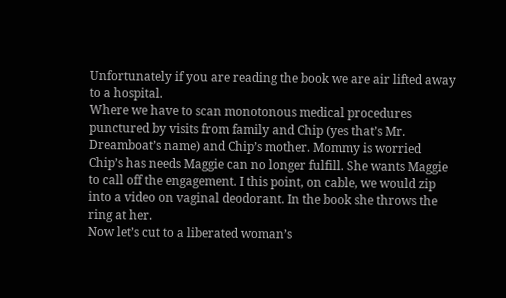Unfortunately if you are reading the book we are air lifted away to a hospital.
Where we have to scan monotonous medical procedures punctured by visits from family and Chip (yes that’s Mr. Dreamboat’s name) and Chip’s mother. Mommy is worried Chip’s has needs Maggie can no longer fulfill. She wants Maggie to call off the engagement. I this point, on cable, we would zip into a video on vaginal deodorant. In the book she throws the ring at her.
Now let’s cut to a liberated woman’s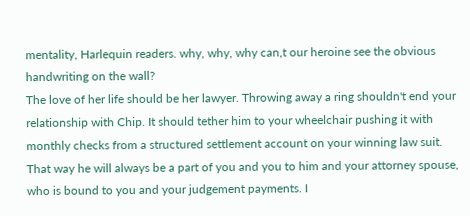mentality, Harlequin readers. why, why, why can,t our heroine see the obvious handwriting on the wall?
The love of her life should be her lawyer. Throwing away a ring shouldn't end your relationship with Chip. It should tether him to your wheelchair pushing it with monthly checks from a structured settlement account on your winning law suit. That way he will always be a part of you and you to him and your attorney spouse, who is bound to you and your judgement payments. I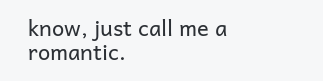know, just call me a romantic.